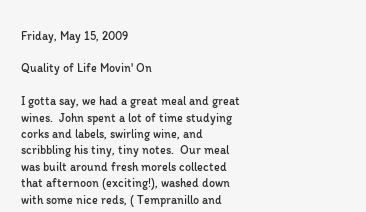Friday, May 15, 2009

Quality of Life Movin' On

I gotta say, we had a great meal and great wines.  John spent a lot of time studying corks and labels, swirling wine, and scribbling his tiny, tiny notes.  Our meal was built around fresh morels collected that afternoon (exciting!), washed down with some nice reds, ( Tempranillo and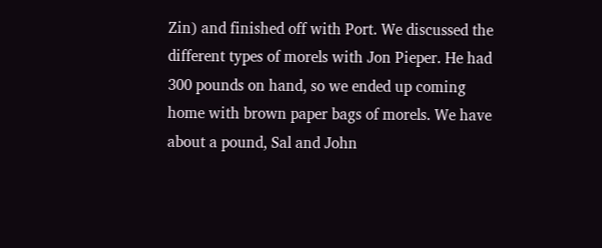Zin) and finished off with Port. We discussed the different types of morels with Jon Pieper. He had 300 pounds on hand, so we ended up coming home with brown paper bags of morels. We have about a pound, Sal and John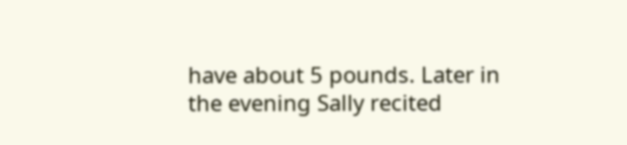have about 5 pounds. Later in the evening Sally recited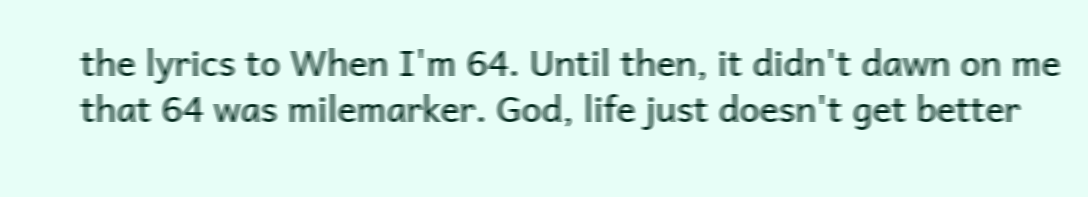the lyrics to When I'm 64. Until then, it didn't dawn on me that 64 was milemarker. God, life just doesn't get better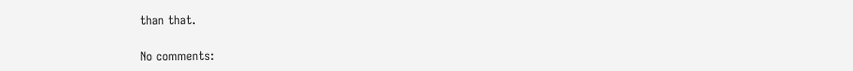than that.

No comments: